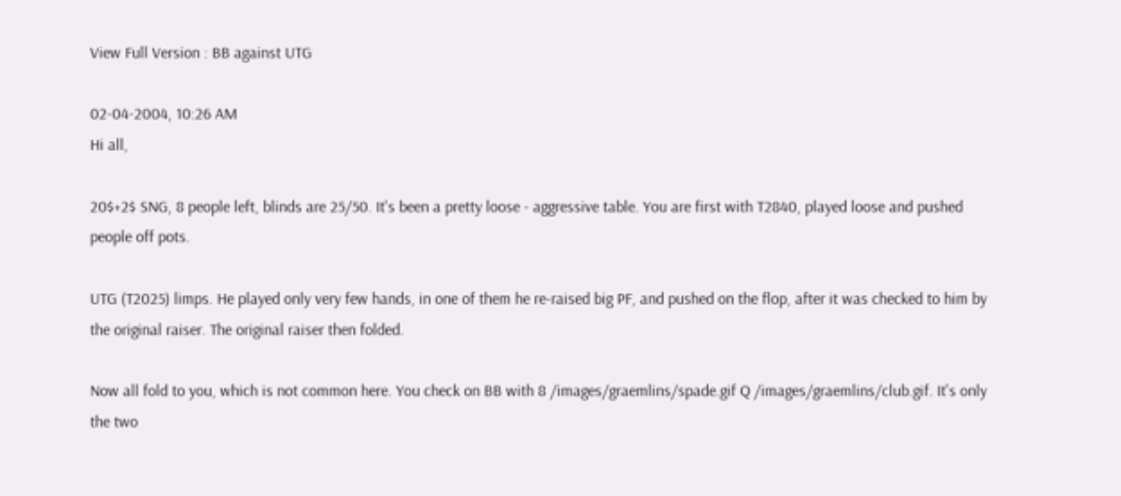View Full Version : BB against UTG

02-04-2004, 10:26 AM
Hi all,

20$+2$ SNG, 8 people left, blinds are 25/50. It's been a pretty loose - aggressive table. You are first with T2840, played loose and pushed people off pots.

UTG (T2025) limps. He played only very few hands, in one of them he re-raised big PF, and pushed on the flop, after it was checked to him by the original raiser. The original raiser then folded.

Now all fold to you, which is not common here. You check on BB with 8 /images/graemlins/spade.gif Q /images/graemlins/club.gif. It's only the two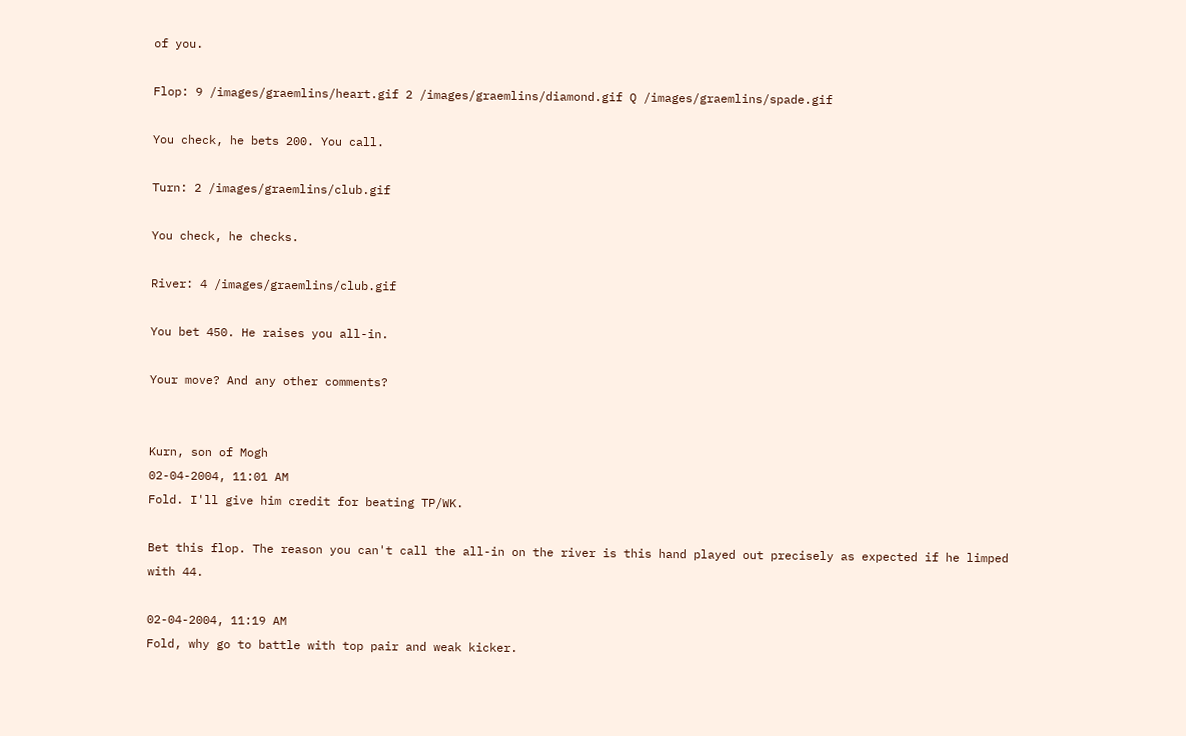of you.

Flop: 9 /images/graemlins/heart.gif 2 /images/graemlins/diamond.gif Q /images/graemlins/spade.gif

You check, he bets 200. You call.

Turn: 2 /images/graemlins/club.gif

You check, he checks.

River: 4 /images/graemlins/club.gif

You bet 450. He raises you all-in.

Your move? And any other comments?


Kurn, son of Mogh
02-04-2004, 11:01 AM
Fold. I'll give him credit for beating TP/WK.

Bet this flop. The reason you can't call the all-in on the river is this hand played out precisely as expected if he limped with 44.

02-04-2004, 11:19 AM
Fold, why go to battle with top pair and weak kicker.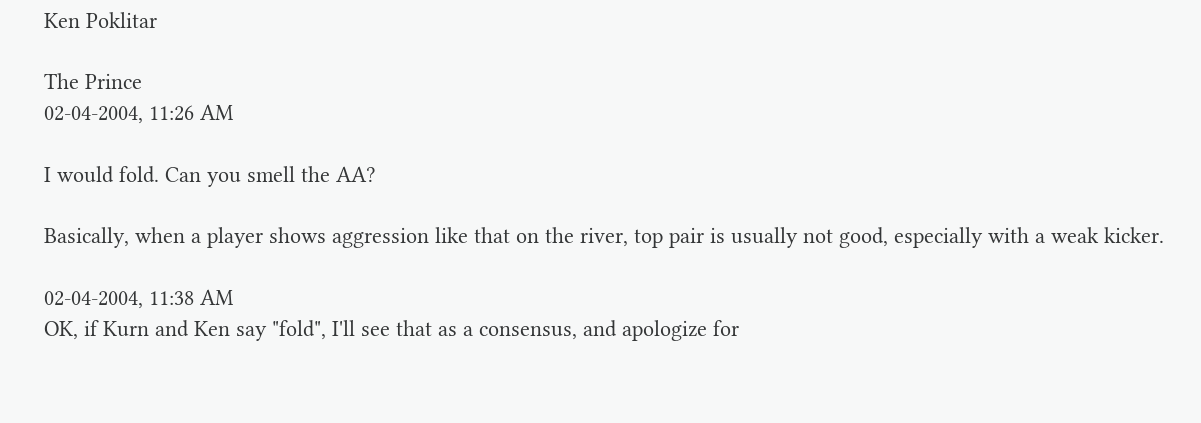Ken Poklitar

The Prince
02-04-2004, 11:26 AM

I would fold. Can you smell the AA?

Basically, when a player shows aggression like that on the river, top pair is usually not good, especially with a weak kicker.

02-04-2004, 11:38 AM
OK, if Kurn and Ken say "fold", I'll see that as a consensus, and apologize for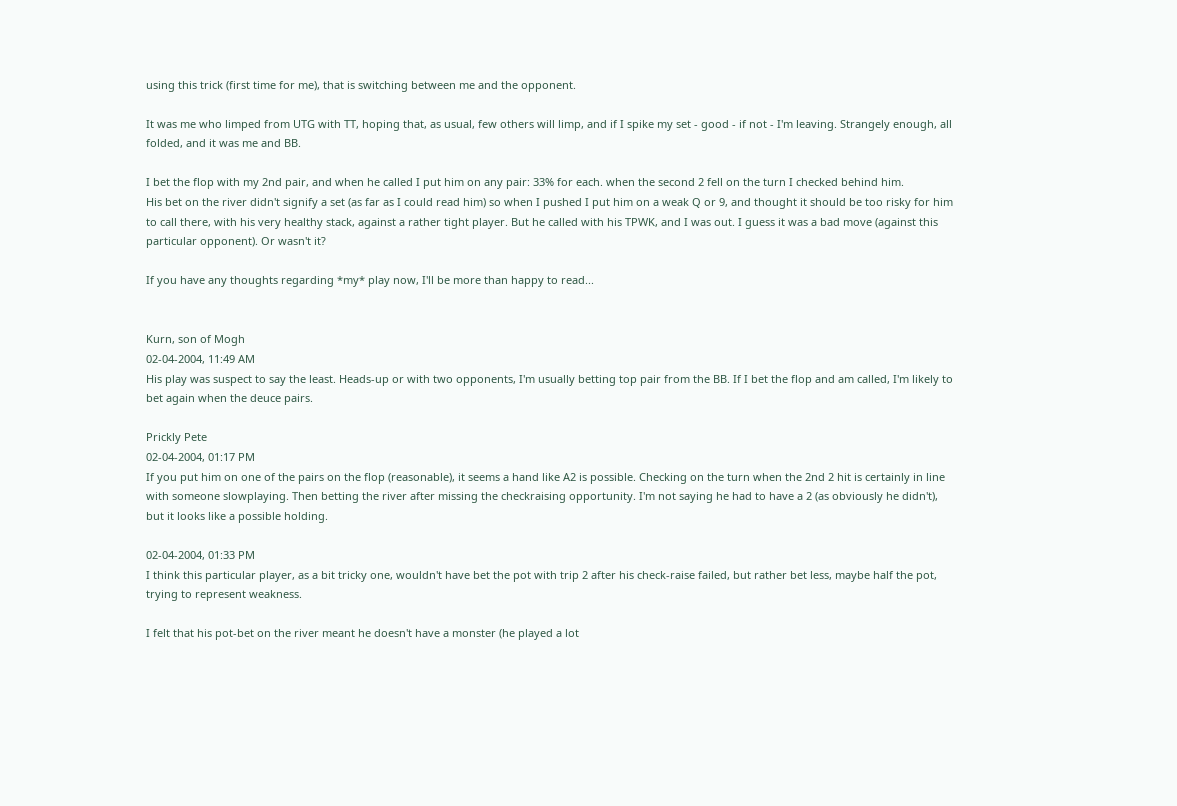using this trick (first time for me), that is switching between me and the opponent.

It was me who limped from UTG with TT, hoping that, as usual, few others will limp, and if I spike my set - good - if not - I'm leaving. Strangely enough, all folded, and it was me and BB.

I bet the flop with my 2nd pair, and when he called I put him on any pair: 33% for each. when the second 2 fell on the turn I checked behind him.
His bet on the river didn't signify a set (as far as I could read him) so when I pushed I put him on a weak Q or 9, and thought it should be too risky for him to call there, with his very healthy stack, against a rather tight player. But he called with his TPWK, and I was out. I guess it was a bad move (against this particular opponent). Or wasn't it?

If you have any thoughts regarding *my* play now, I'll be more than happy to read...


Kurn, son of Mogh
02-04-2004, 11:49 AM
His play was suspect to say the least. Heads-up or with two opponents, I'm usually betting top pair from the BB. If I bet the flop and am called, I'm likely to bet again when the deuce pairs.

Prickly Pete
02-04-2004, 01:17 PM
If you put him on one of the pairs on the flop (reasonable), it seems a hand like A2 is possible. Checking on the turn when the 2nd 2 hit is certainly in line with someone slowplaying. Then betting the river after missing the checkraising opportunity. I'm not saying he had to have a 2 (as obviously he didn't), but it looks like a possible holding.

02-04-2004, 01:33 PM
I think this particular player, as a bit tricky one, wouldn't have bet the pot with trip 2 after his check-raise failed, but rather bet less, maybe half the pot, trying to represent weakness.

I felt that his pot-bet on the river meant he doesn't have a monster (he played a lot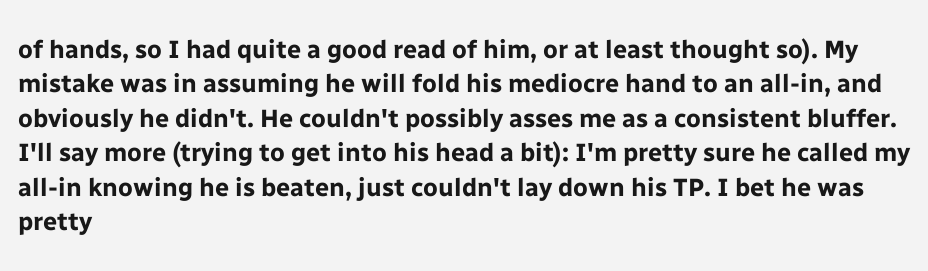of hands, so I had quite a good read of him, or at least thought so). My mistake was in assuming he will fold his mediocre hand to an all-in, and obviously he didn't. He couldn't possibly asses me as a consistent bluffer. I'll say more (trying to get into his head a bit): I'm pretty sure he called my all-in knowing he is beaten, just couldn't lay down his TP. I bet he was pretty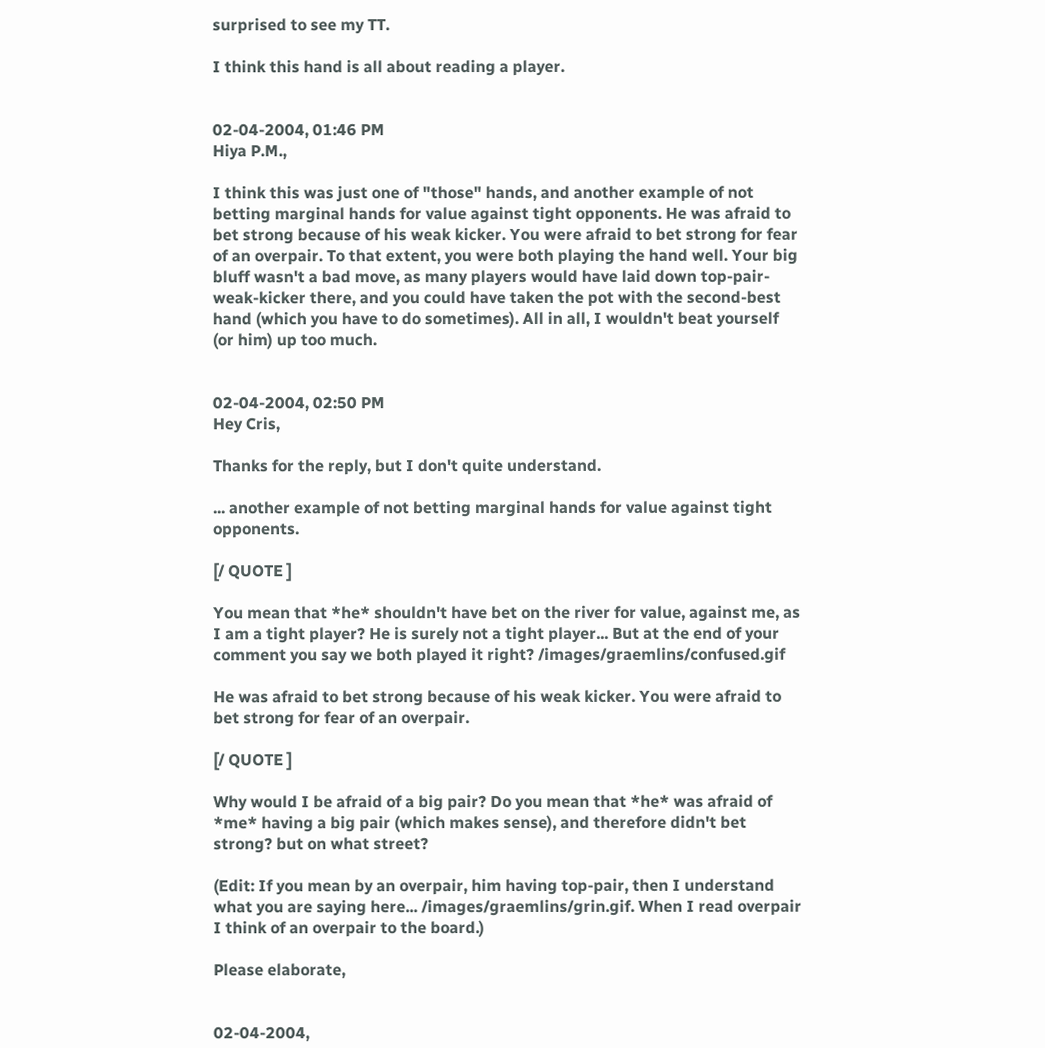surprised to see my TT.

I think this hand is all about reading a player.


02-04-2004, 01:46 PM
Hiya P.M.,

I think this was just one of "those" hands, and another example of not betting marginal hands for value against tight opponents. He was afraid to bet strong because of his weak kicker. You were afraid to bet strong for fear of an overpair. To that extent, you were both playing the hand well. Your big bluff wasn't a bad move, as many players would have laid down top-pair-weak-kicker there, and you could have taken the pot with the second-best hand (which you have to do sometimes). All in all, I wouldn't beat yourself (or him) up too much.


02-04-2004, 02:50 PM
Hey Cris,

Thanks for the reply, but I don't quite understand.

... another example of not betting marginal hands for value against tight opponents.

[/ QUOTE ]

You mean that *he* shouldn't have bet on the river for value, against me, as I am a tight player? He is surely not a tight player... But at the end of your comment you say we both played it right? /images/graemlins/confused.gif

He was afraid to bet strong because of his weak kicker. You were afraid to bet strong for fear of an overpair.

[/ QUOTE ]

Why would I be afraid of a big pair? Do you mean that *he* was afraid of *me* having a big pair (which makes sense), and therefore didn't bet strong? but on what street?

(Edit: If you mean by an overpair, him having top-pair, then I understand what you are saying here... /images/graemlins/grin.gif. When I read overpair I think of an overpair to the board.)

Please elaborate,


02-04-2004,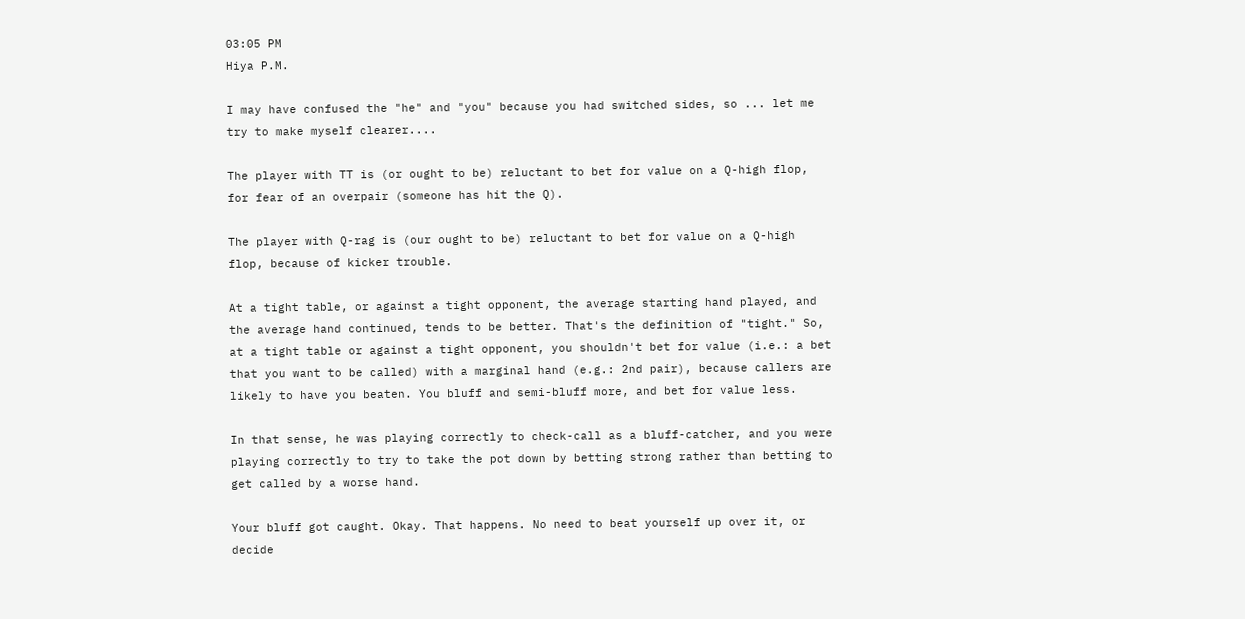03:05 PM
Hiya P.M.

I may have confused the "he" and "you" because you had switched sides, so ... let me try to make myself clearer....

The player with TT is (or ought to be) reluctant to bet for value on a Q-high flop, for fear of an overpair (someone has hit the Q).

The player with Q-rag is (our ought to be) reluctant to bet for value on a Q-high flop, because of kicker trouble.

At a tight table, or against a tight opponent, the average starting hand played, and the average hand continued, tends to be better. That's the definition of "tight." So, at a tight table or against a tight opponent, you shouldn't bet for value (i.e.: a bet that you want to be called) with a marginal hand (e.g.: 2nd pair), because callers are likely to have you beaten. You bluff and semi-bluff more, and bet for value less.

In that sense, he was playing correctly to check-call as a bluff-catcher, and you were playing correctly to try to take the pot down by betting strong rather than betting to get called by a worse hand.

Your bluff got caught. Okay. That happens. No need to beat yourself up over it, or decide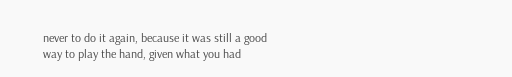never to do it again, because it was still a good way to play the hand, given what you had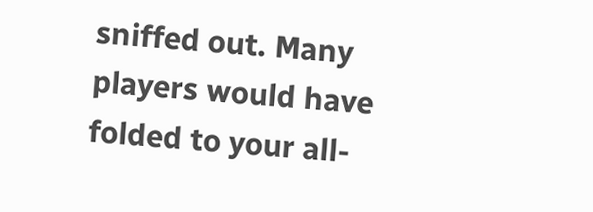sniffed out. Many players would have folded to your all-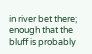in river bet there; enough that the bluff is probably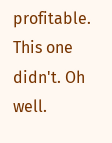profitable. This one didn't. Oh well.